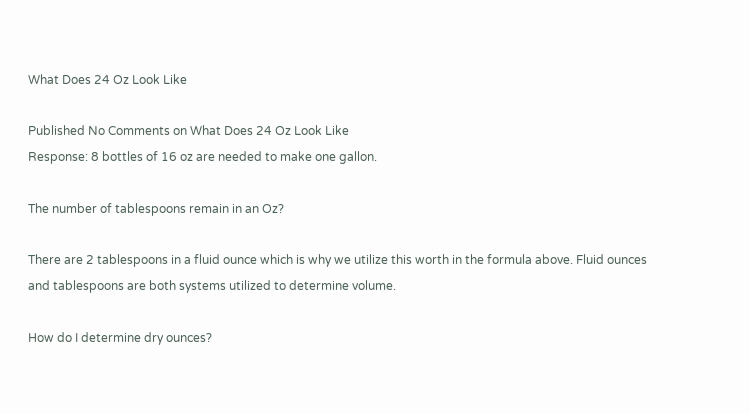What Does 24 Oz Look Like

Published No Comments on What Does 24 Oz Look Like
Response: 8 bottles of 16 oz are needed to make one gallon.

The number of tablespoons remain in an Oz?

There are 2 tablespoons in a fluid ounce which is why we utilize this worth in the formula above. Fluid ounces and tablespoons are both systems utilized to determine volume.

How do I determine dry ounces?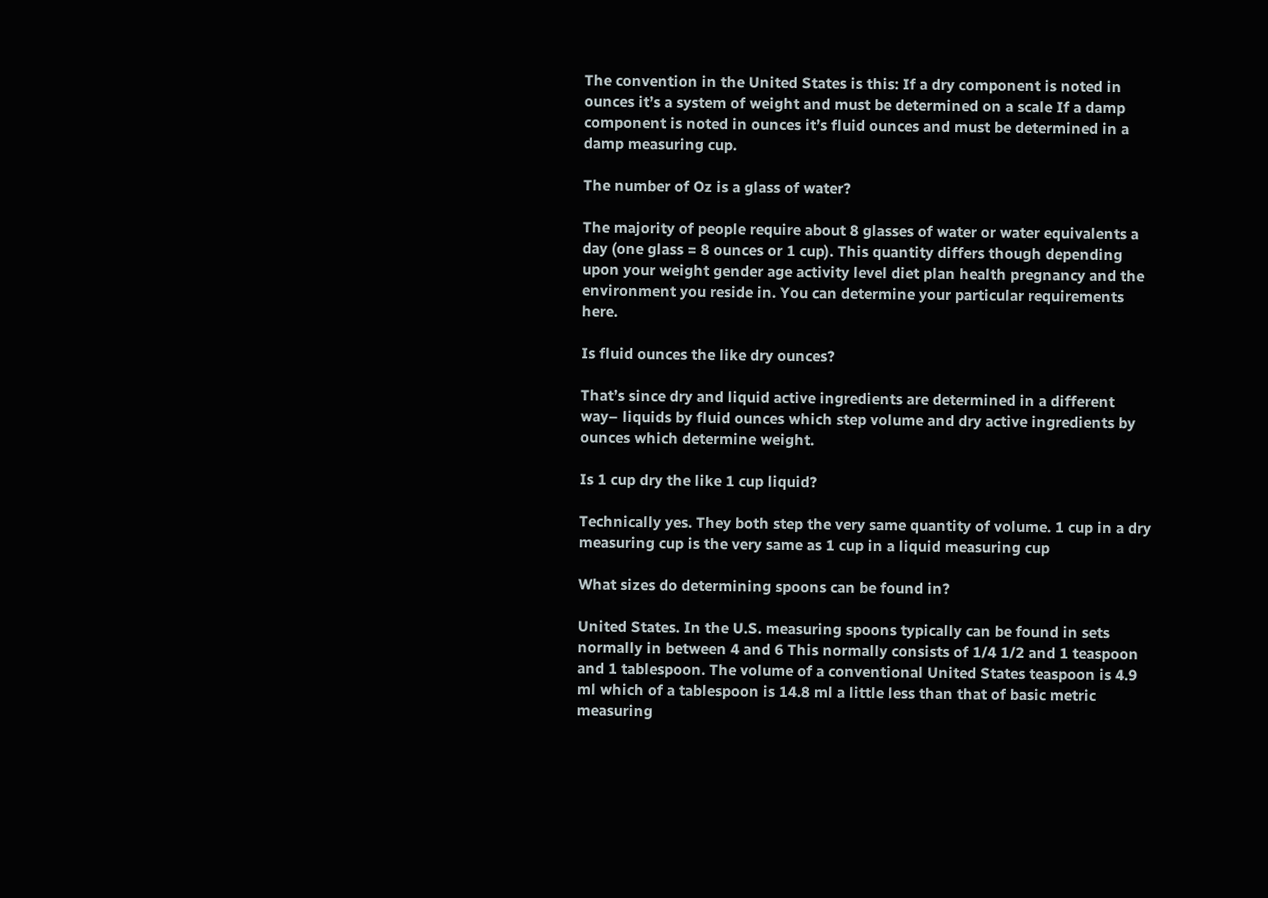The convention in the United States is this: If a dry component is noted in ounces it’s a system of weight and must be determined on a scale If a damp component is noted in ounces it’s fluid ounces and must be determined in a damp measuring cup.

The number of Oz is a glass of water?

The majority of people require about 8 glasses of water or water equivalents a day (one glass = 8 ounces or 1 cup). This quantity differs though depending upon your weight gender age activity level diet plan health pregnancy and the environment you reside in. You can determine your particular requirements here.

Is fluid ounces the like dry ounces?

That’s since dry and liquid active ingredients are determined in a different way– liquids by fluid ounces which step volume and dry active ingredients by ounces which determine weight.

Is 1 cup dry the like 1 cup liquid?

Technically yes. They both step the very same quantity of volume. 1 cup in a dry measuring cup is the very same as 1 cup in a liquid measuring cup

What sizes do determining spoons can be found in?

United States. In the U.S. measuring spoons typically can be found in sets normally in between 4 and 6 This normally consists of 1/4 1/2 and 1 teaspoon and 1 tablespoon. The volume of a conventional United States teaspoon is 4.9 ml which of a tablespoon is 14.8 ml a little less than that of basic metric measuring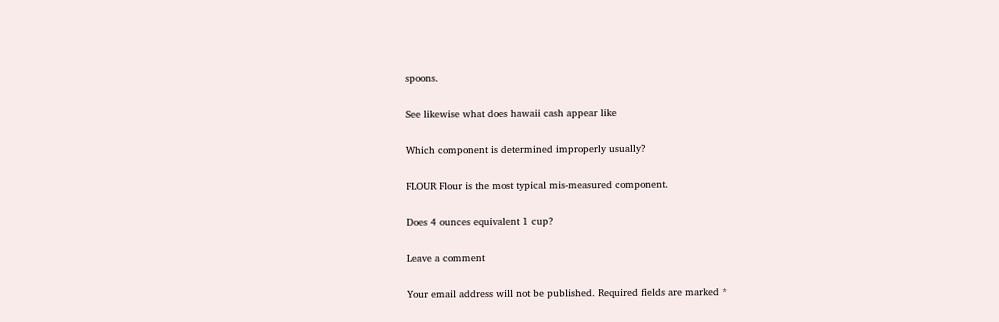spoons.

See likewise what does hawaii cash appear like

Which component is determined improperly usually?

FLOUR Flour is the most typical mis-measured component.

Does 4 ounces equivalent 1 cup?

Leave a comment

Your email address will not be published. Required fields are marked *